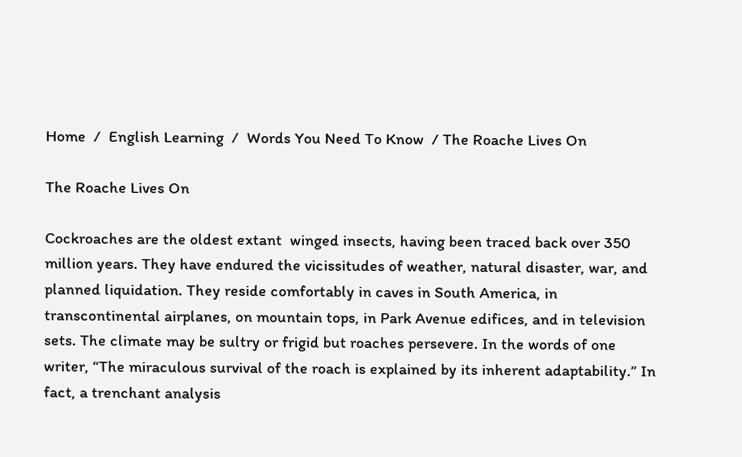Home  /  English Learning  /  Words You Need To Know  / The Roache Lives On

The Roache Lives On

Cockroaches are the oldest extant  winged insects, having been traced back over 350 million years. They have endured the vicissitudes of weather, natural disaster, war, and planned liquidation. They reside comfortably in caves in South America, in transcontinental airplanes, on mountain tops, in Park Avenue edifices, and in television sets. The climate may be sultry or frigid but roaches persevere. In the words of one writer, “The miraculous survival of the roach is explained by its inherent adaptability.” In fact, a trenchant analysis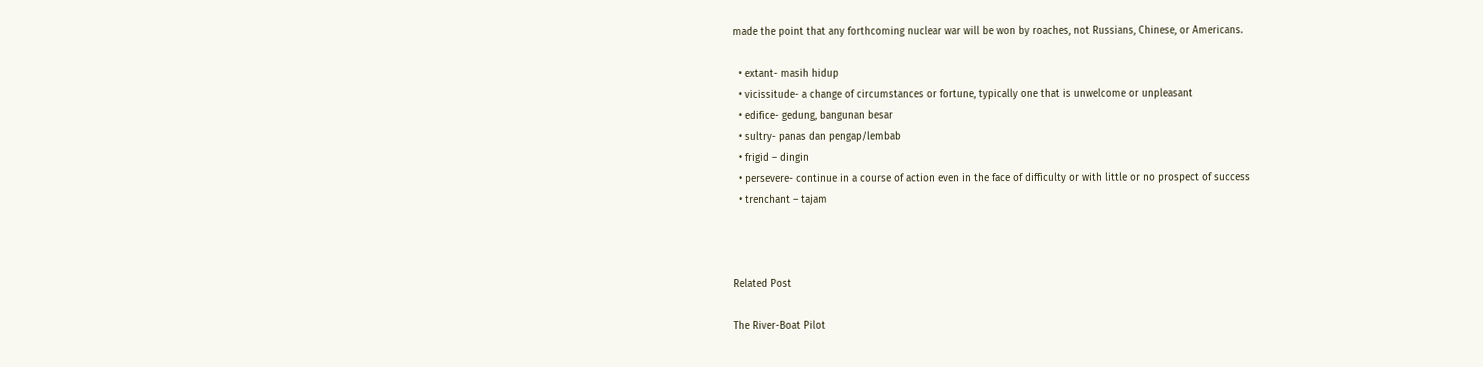made the point that any forthcoming nuclear war will be won by roaches, not Russians, Chinese, or Americans.

  • extant- masih hidup
  • vicissitude- a change of circumstances or fortune, typically one that is unwelcome or unpleasant
  • edifice- gedung, bangunan besar
  • sultry- panas dan pengap/lembab
  • frigid – dingin
  • persevere- continue in a course of action even in the face of difficulty or with little or no prospect of success
  • trenchant – tajam



Related Post

The River-Boat Pilot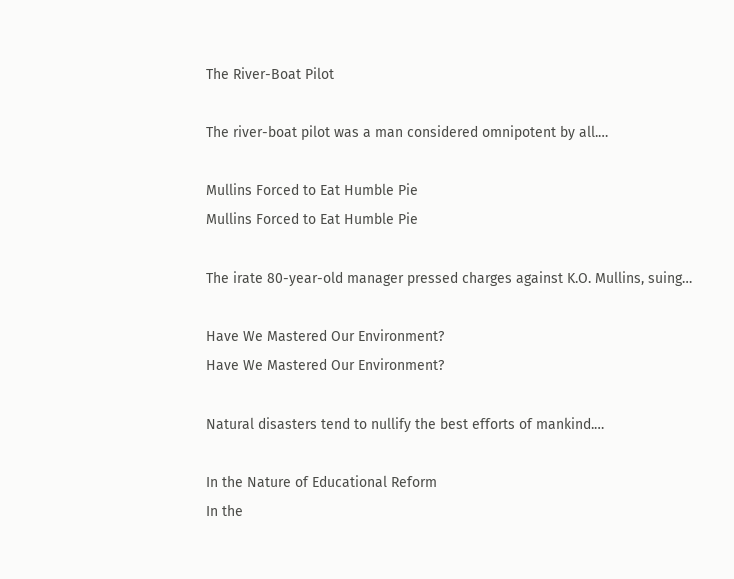The River-Boat Pilot

The river-boat pilot was a man considered omnipotent by all.…

Mullins Forced to Eat Humble Pie
Mullins Forced to Eat Humble Pie

The irate 80-year-old manager pressed charges against K.O. Mullins, suing…

Have We Mastered Our Environment?
Have We Mastered Our Environment?

Natural disasters tend to nullify the best efforts of mankind.…

In the Nature of Educational Reform
In the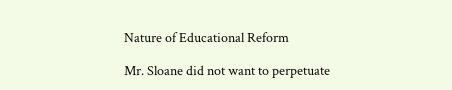Nature of Educational Reform

Mr. Sloane did not want to perpetuate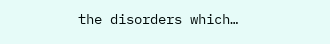the disorders which…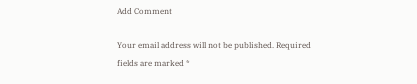Add Comment

Your email address will not be published. Required fields are marked *